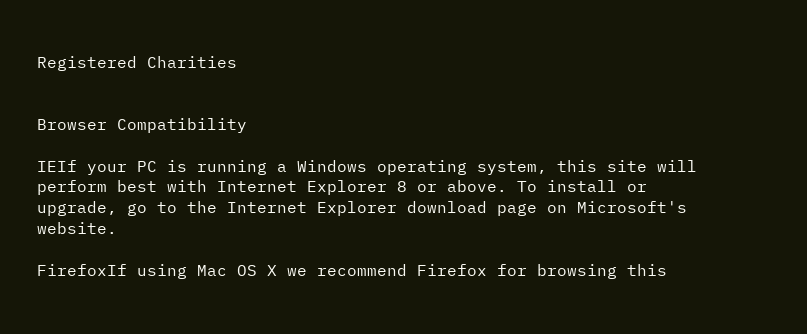Registered Charities


Browser Compatibility

IEIf your PC is running a Windows operating system, this site will perform best with Internet Explorer 8 or above. To install or upgrade, go to the Internet Explorer download page on Microsoft's website.

FirefoxIf using Mac OS X we recommend Firefox for browsing this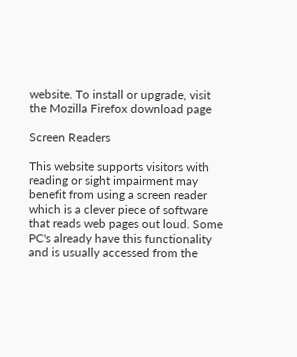website. To install or upgrade, visit the Mozilla Firefox download page

Screen Readers

This website supports visitors with reading or sight impairment may benefit from using a screen reader which is a clever piece of software that reads web pages out loud. Some PC's already have this functionality and is usually accessed from the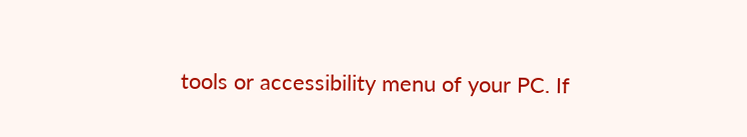tools or accessibility menu of your PC. If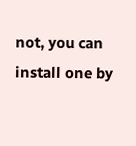not, you can install one by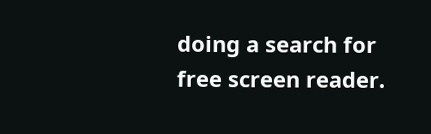doing a search for free screen reader.